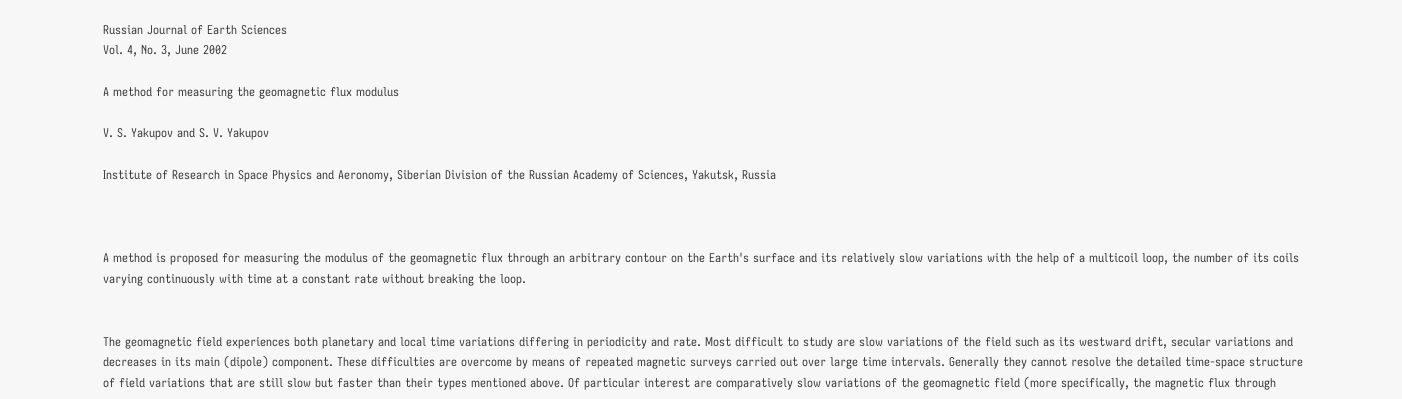Russian Journal of Earth Sciences
Vol. 4, No. 3, June 2002

A method for measuring the geomagnetic flux modulus

V. S. Yakupov and S. V. Yakupov

Institute of Research in Space Physics and Aeronomy, Siberian Division of the Russian Academy of Sciences, Yakutsk, Russia



A method is proposed for measuring the modulus of the geomagnetic flux through an arbitrary contour on the Earth's surface and its relatively slow variations with the help of a multicoil loop, the number of its coils varying continuously with time at a constant rate without breaking the loop.


The geomagnetic field experiences both planetary and local time variations differing in periodicity and rate. Most difficult to study are slow variations of the field such as its westward drift, secular variations and decreases in its main (dipole) component. These difficulties are overcome by means of repeated magnetic surveys carried out over large time intervals. Generally they cannot resolve the detailed time-space structure of field variations that are still slow but faster than their types mentioned above. Of particular interest are comparatively slow variations of the geomagnetic field (more specifically, the magnetic flux through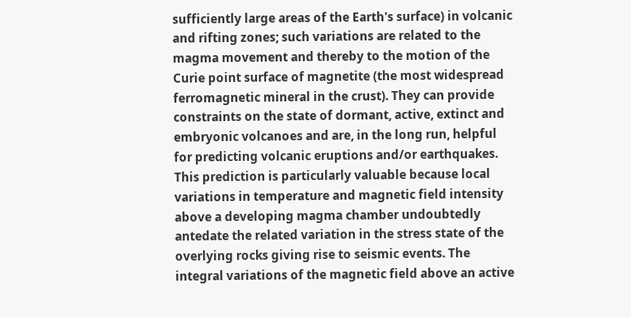sufficiently large areas of the Earth's surface) in volcanic and rifting zones; such variations are related to the magma movement and thereby to the motion of the Curie point surface of magnetite (the most widespread ferromagnetic mineral in the crust). They can provide constraints on the state of dormant, active, extinct and embryonic volcanoes and are, in the long run, helpful for predicting volcanic eruptions and/or earthquakes. This prediction is particularly valuable because local variations in temperature and magnetic field intensity above a developing magma chamber undoubtedly antedate the related variation in the stress state of the overlying rocks giving rise to seismic events. The integral variations of the magnetic field above an active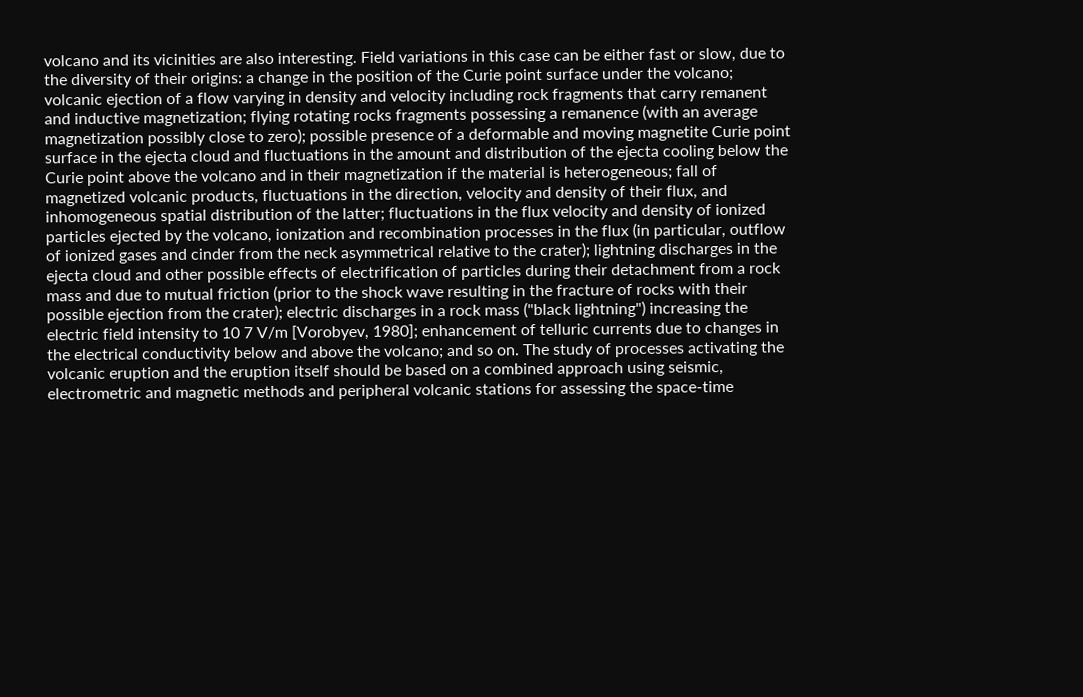volcano and its vicinities are also interesting. Field variations in this case can be either fast or slow, due to the diversity of their origins: a change in the position of the Curie point surface under the volcano; volcanic ejection of a flow varying in density and velocity including rock fragments that carry remanent and inductive magnetization; flying rotating rocks fragments possessing a remanence (with an average magnetization possibly close to zero); possible presence of a deformable and moving magnetite Curie point surface in the ejecta cloud and fluctuations in the amount and distribution of the ejecta cooling below the Curie point above the volcano and in their magnetization if the material is heterogeneous; fall of magnetized volcanic products, fluctuations in the direction, velocity and density of their flux, and inhomogeneous spatial distribution of the latter; fluctuations in the flux velocity and density of ionized particles ejected by the volcano, ionization and recombination processes in the flux (in particular, outflow of ionized gases and cinder from the neck asymmetrical relative to the crater); lightning discharges in the ejecta cloud and other possible effects of electrification of particles during their detachment from a rock mass and due to mutual friction (prior to the shock wave resulting in the fracture of rocks with their possible ejection from the crater); electric discharges in a rock mass ("black lightning") increasing the electric field intensity to 10 7 V/m [Vorobyev, 1980]; enhancement of telluric currents due to changes in the electrical conductivity below and above the volcano; and so on. The study of processes activating the volcanic eruption and the eruption itself should be based on a combined approach using seismic, electrometric and magnetic methods and peripheral volcanic stations for assessing the space-time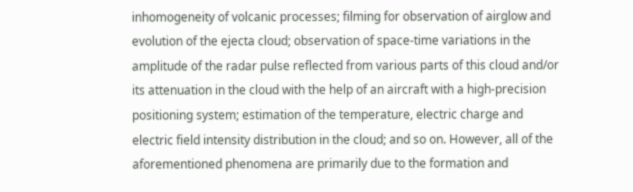inhomogeneity of volcanic processes; filming for observation of airglow and evolution of the ejecta cloud; observation of space-time variations in the amplitude of the radar pulse reflected from various parts of this cloud and/or its attenuation in the cloud with the help of an aircraft with a high-precision positioning system; estimation of the temperature, electric charge and electric field intensity distribution in the cloud; and so on. However, all of the aforementioned phenomena are primarily due to the formation and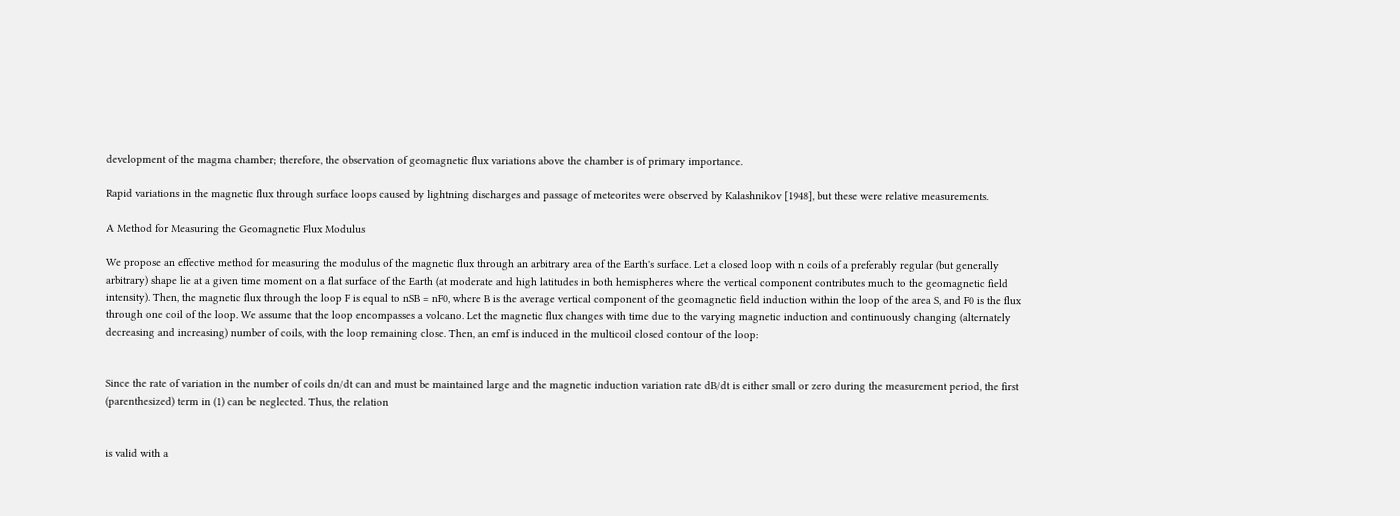development of the magma chamber; therefore, the observation of geomagnetic flux variations above the chamber is of primary importance.

Rapid variations in the magnetic flux through surface loops caused by lightning discharges and passage of meteorites were observed by Kalashnikov [1948], but these were relative measurements.

A Method for Measuring the Geomagnetic Flux Modulus

We propose an effective method for measuring the modulus of the magnetic flux through an arbitrary area of the Earth's surface. Let a closed loop with n coils of a preferably regular (but generally arbitrary) shape lie at a given time moment on a flat surface of the Earth (at moderate and high latitudes in both hemispheres where the vertical component contributes much to the geomagnetic field intensity). Then, the magnetic flux through the loop F is equal to nSB = nF0, where B is the average vertical component of the geomagnetic field induction within the loop of the area S, and F0 is the flux through one coil of the loop. We assume that the loop encompasses a volcano. Let the magnetic flux changes with time due to the varying magnetic induction and continuously changing (alternately decreasing and increasing) number of coils, with the loop remaining close. Then, an emf is induced in the multicoil closed contour of the loop:


Since the rate of variation in the number of coils dn/dt can and must be maintained large and the magnetic induction variation rate dB/dt is either small or zero during the measurement period, the first (parenthesized) term in (1) can be neglected. Thus, the relation


is valid with a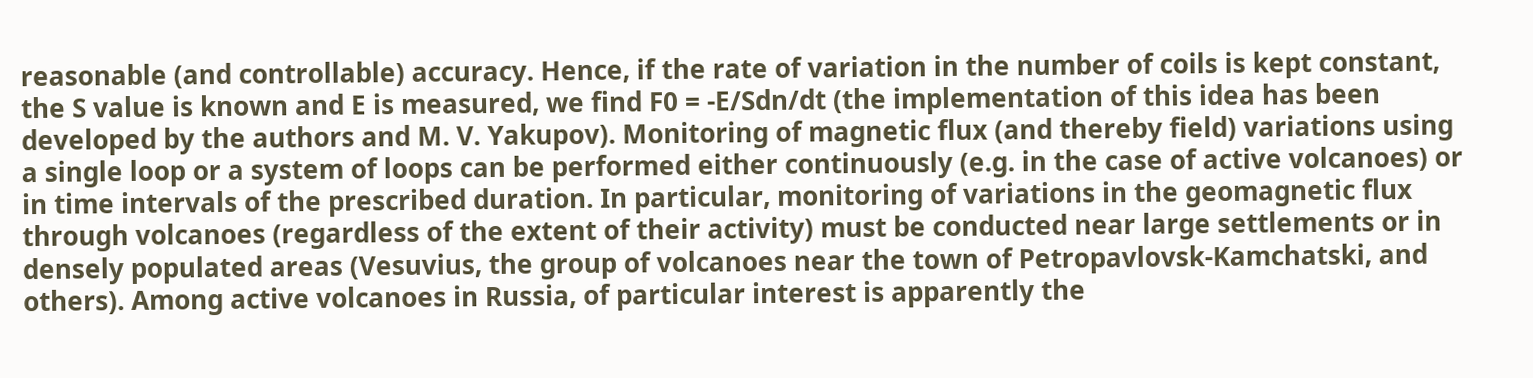reasonable (and controllable) accuracy. Hence, if the rate of variation in the number of coils is kept constant, the S value is known and E is measured, we find F0 = -E/Sdn/dt (the implementation of this idea has been developed by the authors and M. V. Yakupov). Monitoring of magnetic flux (and thereby field) variations using a single loop or a system of loops can be performed either continuously (e.g. in the case of active volcanoes) or in time intervals of the prescribed duration. In particular, monitoring of variations in the geomagnetic flux through volcanoes (regardless of the extent of their activity) must be conducted near large settlements or in densely populated areas (Vesuvius, the group of volcanoes near the town of Petropavlovsk-Kamchatski, and others). Among active volcanoes in Russia, of particular interest is apparently the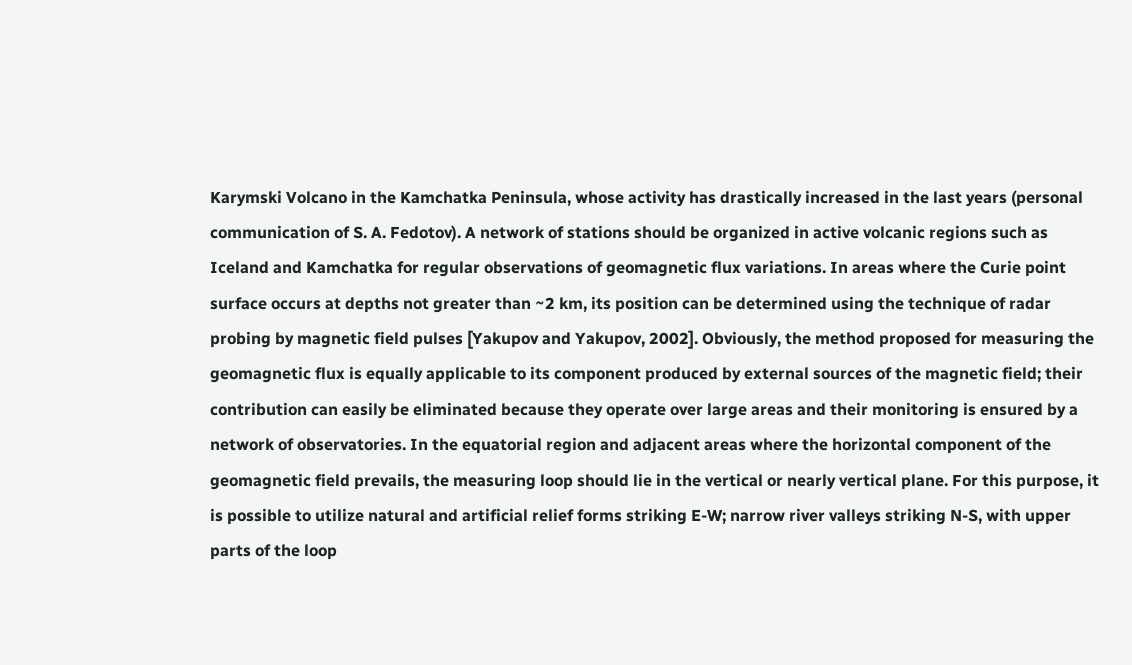Karymski Volcano in the Kamchatka Peninsula, whose activity has drastically increased in the last years (personal communication of S. A. Fedotov). A network of stations should be organized in active volcanic regions such as Iceland and Kamchatka for regular observations of geomagnetic flux variations. In areas where the Curie point surface occurs at depths not greater than ~2 km, its position can be determined using the technique of radar probing by magnetic field pulses [Yakupov and Yakupov, 2002]. Obviously, the method proposed for measuring the geomagnetic flux is equally applicable to its component produced by external sources of the magnetic field; their contribution can easily be eliminated because they operate over large areas and their monitoring is ensured by a network of observatories. In the equatorial region and adjacent areas where the horizontal component of the geomagnetic field prevails, the measuring loop should lie in the vertical or nearly vertical plane. For this purpose, it is possible to utilize natural and artificial relief forms striking E-W; narrow river valleys striking N-S, with upper parts of the loop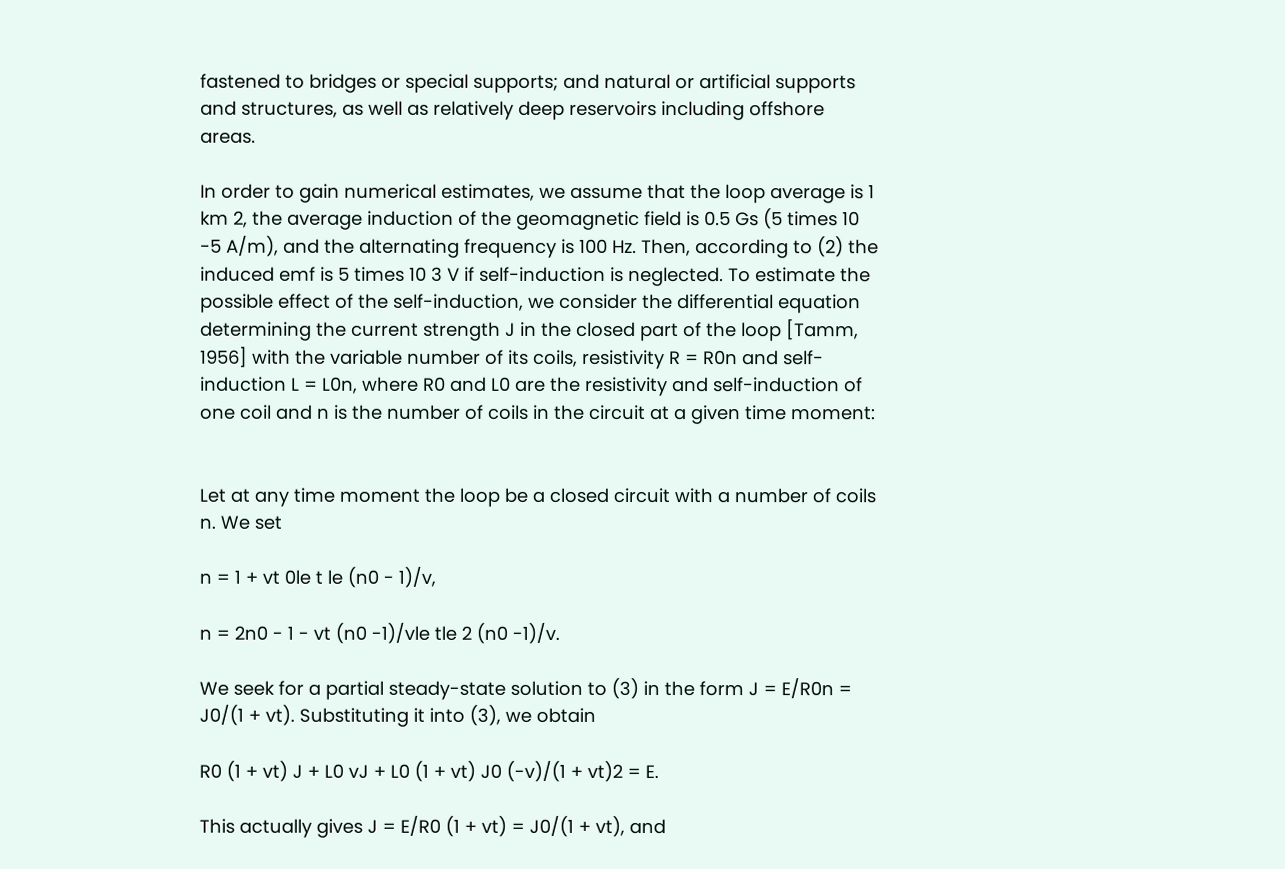fastened to bridges or special supports; and natural or artificial supports and structures, as well as relatively deep reservoirs including offshore areas.

In order to gain numerical estimates, we assume that the loop average is 1 km 2, the average induction of the geomagnetic field is 0.5 Gs (5 times 10 -5 A/m), and the alternating frequency is 100 Hz. Then, according to (2) the induced emf is 5 times 10 3 V if self-induction is neglected. To estimate the possible effect of the self-induction, we consider the differential equation determining the current strength J in the closed part of the loop [Tamm, 1956] with the variable number of its coils, resistivity R = R0n and self-induction L = L0n, where R0 and L0 are the resistivity and self-induction of one coil and n is the number of coils in the circuit at a given time moment:


Let at any time moment the loop be a closed circuit with a number of coils n. We set

n = 1 + vt 0le t le (n0 - 1)/v,

n = 2n0 - 1 - vt (n0 -1)/vle tle 2 (n0 -1)/v.

We seek for a partial steady-state solution to (3) in the form J = E/R0n = J0/(1 + vt). Substituting it into (3), we obtain

R0 (1 + vt) J + L0 vJ + L0 (1 + vt) J0 (-v)/(1 + vt)2 = E.

This actually gives J = E/R0 (1 + vt) = J0/(1 + vt), and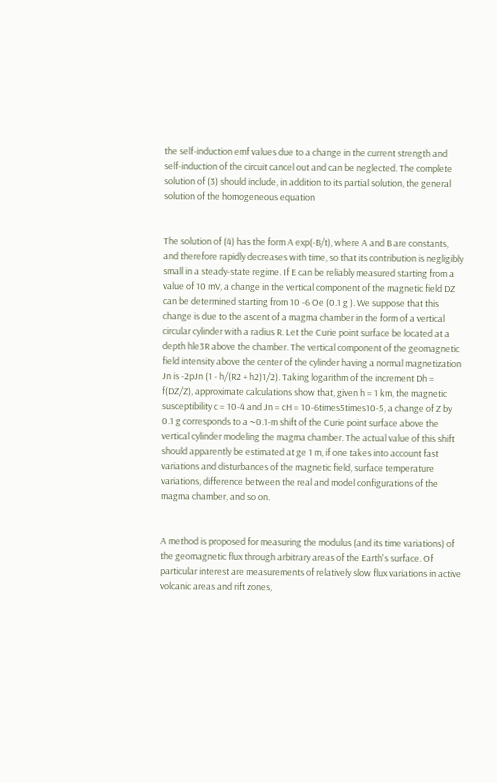the self-induction emf values due to a change in the current strength and self-induction of the circuit cancel out and can be neglected. The complete solution of (3) should include, in addition to its partial solution, the general solution of the homogeneous equation


The solution of (4) has the form A exp(-B/t), where A and B are constants, and therefore rapidly decreases with time, so that its contribution is negligibly small in a steady-state regime. If E can be reliably measured starting from a value of 10 mV, a change in the vertical component of the magnetic field DZ can be determined starting from 10 -6 Oe (0.1 g ). We suppose that this change is due to the ascent of a magma chamber in the form of a vertical circular cylinder with a radius R. Let the Curie point surface be located at a depth hle3R above the chamber. The vertical component of the geomagnetic field intensity above the center of the cylinder having a normal magnetization Jn is -2pJn (1 - h/(R2 + h2)1/2). Taking logarithm of the increment Dh = f(DZ/Z), approximate calculations show that, given h = 1 km, the magnetic susceptibility c = 10-4 and Jn = cH = 10-6times5times10-5, a change of Z by 0.1 g corresponds to a ~0.1-m shift of the Curie point surface above the vertical cylinder modeling the magma chamber. The actual value of this shift should apparently be estimated at ge 1 m, if one takes into account fast variations and disturbances of the magnetic field, surface temperature variations, difference between the real and model configurations of the magma chamber, and so on.


A method is proposed for measuring the modulus (and its time variations) of the geomagnetic flux through arbitrary areas of the Earth's surface. Of particular interest are measurements of relatively slow flux variations in active volcanic areas and rift zones,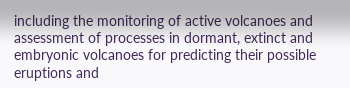including the monitoring of active volcanoes and assessment of processes in dormant, extinct and embryonic volcanoes for predicting their possible eruptions and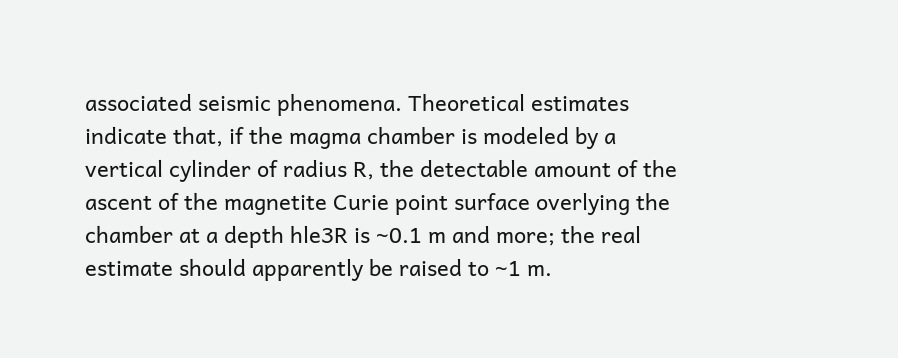associated seismic phenomena. Theoretical estimates indicate that, if the magma chamber is modeled by a vertical cylinder of radius R, the detectable amount of the ascent of the magnetite Curie point surface overlying the chamber at a depth hle3R is ~0.1 m and more; the real estimate should apparently be raised to ~1 m.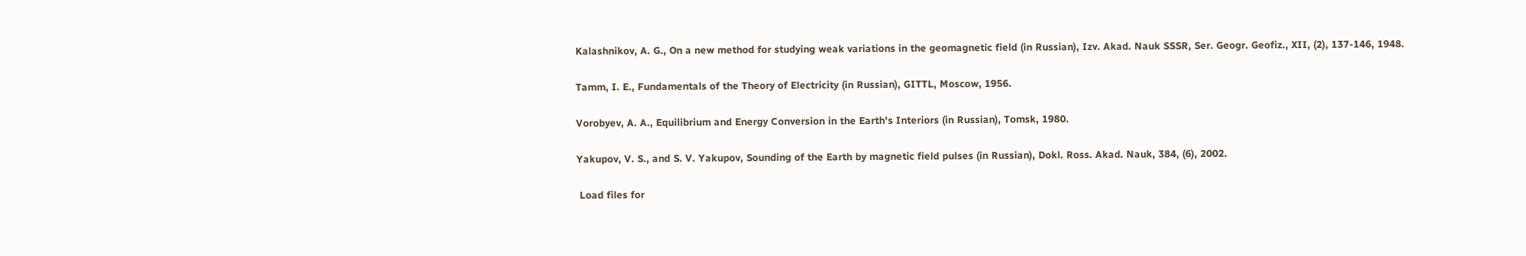Kalashnikov, A. G., On a new method for studying weak variations in the geomagnetic field (in Russian), Izv. Akad. Nauk SSSR, Ser. Geogr. Geofiz., XII, (2), 137-146, 1948.

Tamm, I. E., Fundamentals of the Theory of Electricity (in Russian), GITTL, Moscow, 1956.

Vorobyev, A. A., Equilibrium and Energy Conversion in the Earth's Interiors (in Russian), Tomsk, 1980.

Yakupov, V. S., and S. V. Yakupov, Sounding of the Earth by magnetic field pulses (in Russian), Dokl. Ross. Akad. Nauk, 384, (6), 2002.

 Load files for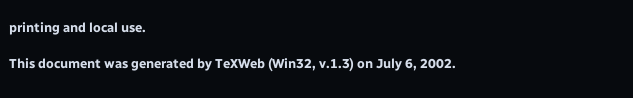printing and local use.

This document was generated by TeXWeb (Win32, v.1.3) on July 6, 2002.